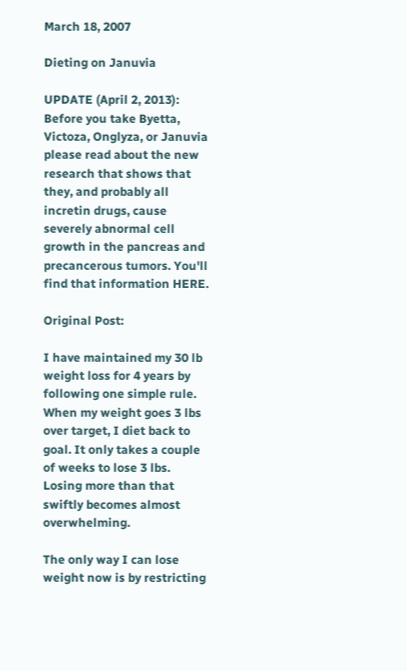March 18, 2007

Dieting on Januvia

UPDATE (April 2, 2013): Before you take Byetta, Victoza, Onglyza, or Januvia please read about the new research that shows that they, and probably all incretin drugs, cause severely abnormal cell growth in the pancreas and precancerous tumors. You'll find that information HERE.

Original Post:

I have maintained my 30 lb weight loss for 4 years by following one simple rule. When my weight goes 3 lbs over target, I diet back to goal. It only takes a couple of weeks to lose 3 lbs. Losing more than that swiftly becomes almost overwhelming.

The only way I can lose weight now is by restricting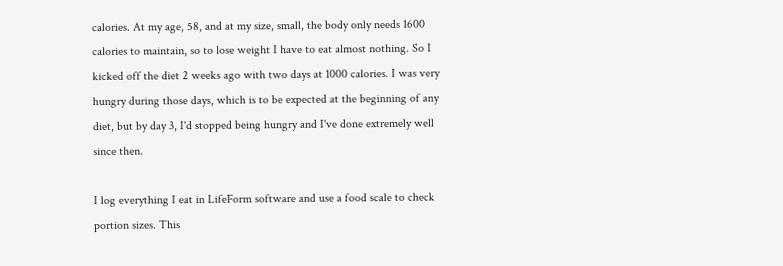calories. At my age, 58, and at my size, small, the body only needs 1600 calories to maintain, so to lose weight I have to eat almost nothing. So I kicked off the diet 2 weeks ago with two days at 1000 calories. I was very hungry during those days, which is to be expected at the beginning of any diet, but by day 3, I'd stopped being hungry and I've done extremely well since then.

I log everything I eat in LifeForm software and use a food scale to check portion sizes. This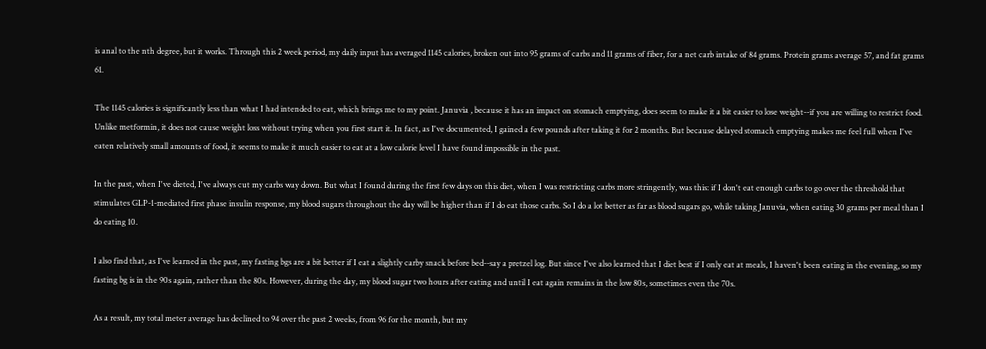is anal to the nth degree, but it works. Through this 2 week period, my daily input has averaged 1145 calories, broken out into 95 grams of carbs and 11 grams of fiber, for a net carb intake of 84 grams. Protein grams average 57, and fat grams 61.

The 1145 calories is significantly less than what I had intended to eat, which brings me to my point. Januvia , because it has an impact on stomach emptying, does seem to make it a bit easier to lose weight--if you are willing to restrict food. Unlike metformin, it does not cause weight loss without trying when you first start it. In fact, as I've documented, I gained a few pounds after taking it for 2 months. But because delayed stomach emptying makes me feel full when I've eaten relatively small amounts of food, it seems to make it much easier to eat at a low calorie level I have found impossible in the past.

In the past, when I've dieted, I've always cut my carbs way down. But what I found during the first few days on this diet, when I was restricting carbs more stringently, was this: if I don't eat enough carbs to go over the threshold that stimulates GLP-1-mediated first phase insulin response, my blood sugars throughout the day will be higher than if I do eat those carbs. So I do a lot better as far as blood sugars go, while taking Januvia, when eating 30 grams per meal than I do eating 10.

I also find that, as I've learned in the past, my fasting bgs are a bit better if I eat a slightly carby snack before bed--say a pretzel log. But since I've also learned that I diet best if I only eat at meals, I haven't been eating in the evening, so my fasting bg is in the 90s again, rather than the 80s. However, during the day, my blood sugar two hours after eating and until I eat again remains in the low 80s, sometimes even the 70s.

As a result, my total meter average has declined to 94 over the past 2 weeks, from 96 for the month, but my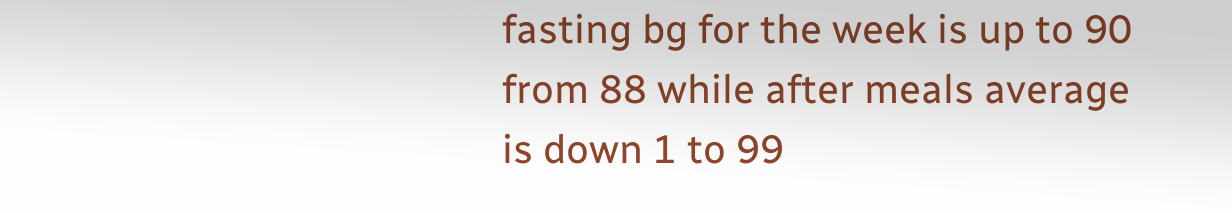fasting bg for the week is up to 90 from 88 while after meals average is down 1 to 99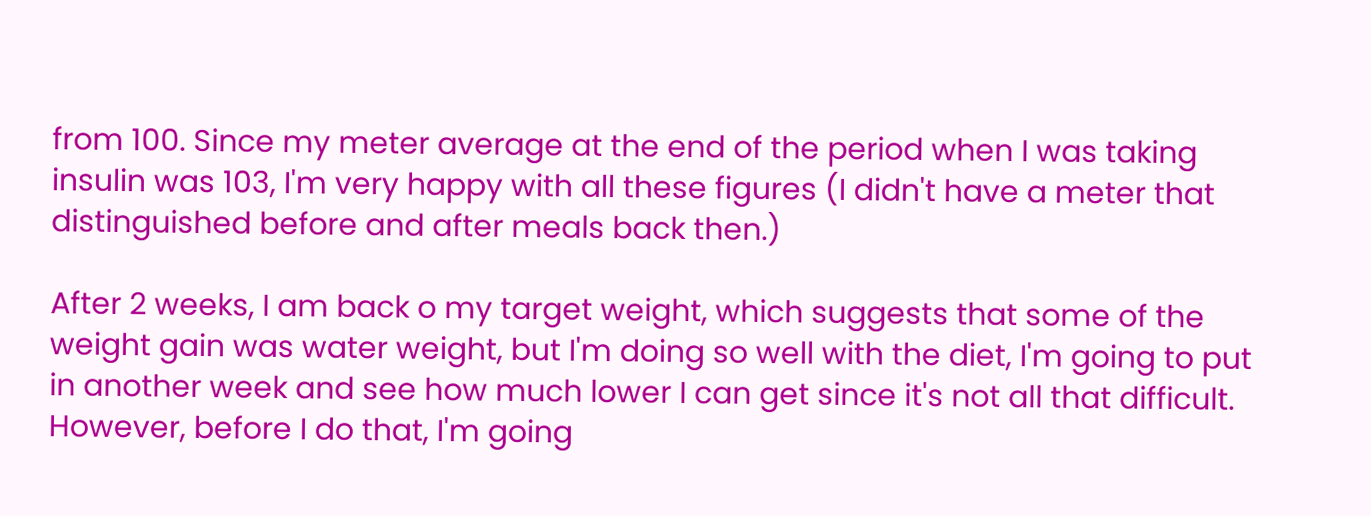from 100. Since my meter average at the end of the period when I was taking insulin was 103, I'm very happy with all these figures (I didn't have a meter that distinguished before and after meals back then.)

After 2 weeks, I am back o my target weight, which suggests that some of the weight gain was water weight, but I'm doing so well with the diet, I'm going to put in another week and see how much lower I can get since it's not all that difficult. However, before I do that, I'm going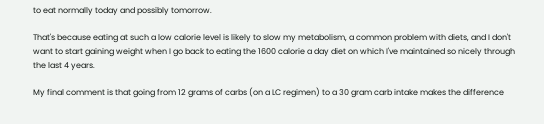to eat normally today and possibly tomorrow.

That's because eating at such a low calorie level is likely to slow my metabolism, a common problem with diets, and I don't want to start gaining weight when I go back to eating the 1600 calorie a day diet on which I've maintained so nicely through the last 4 years.

My final comment is that going from 12 grams of carbs (on a LC regimen) to a 30 gram carb intake makes the difference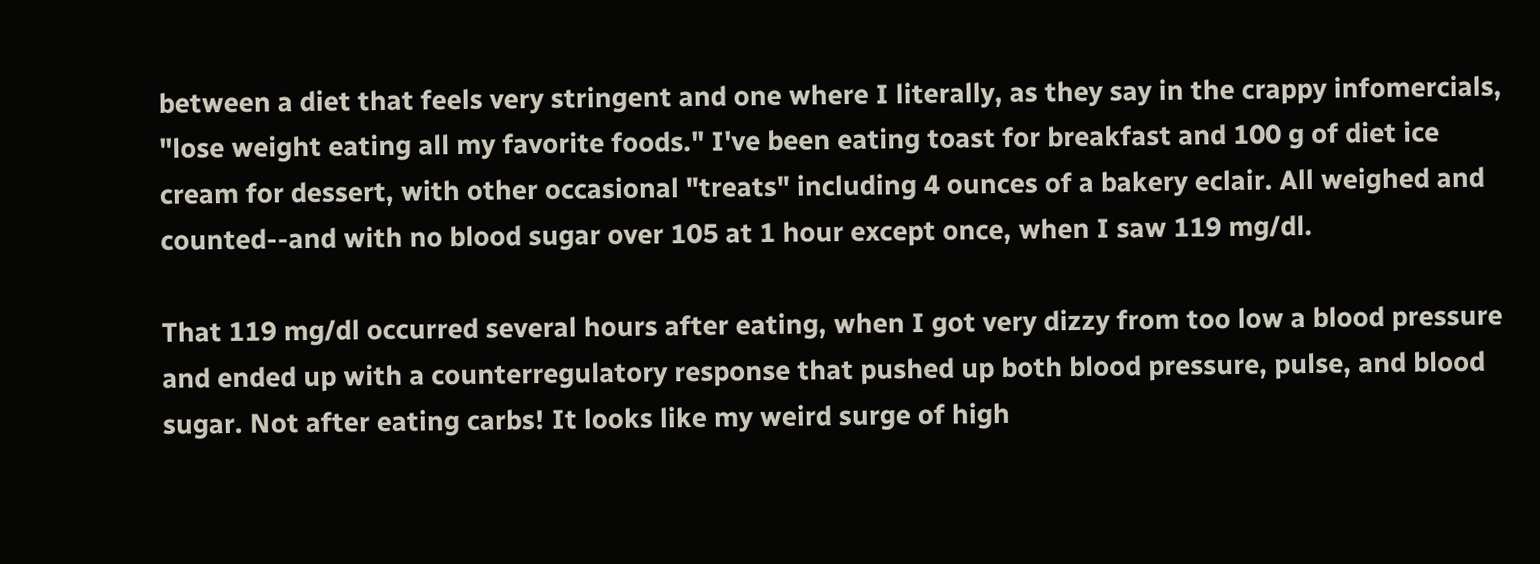between a diet that feels very stringent and one where I literally, as they say in the crappy infomercials, "lose weight eating all my favorite foods." I've been eating toast for breakfast and 100 g of diet ice cream for dessert, with other occasional "treats" including 4 ounces of a bakery eclair. All weighed and counted--and with no blood sugar over 105 at 1 hour except once, when I saw 119 mg/dl.

That 119 mg/dl occurred several hours after eating, when I got very dizzy from too low a blood pressure and ended up with a counterregulatory response that pushed up both blood pressure, pulse, and blood sugar. Not after eating carbs! It looks like my weird surge of high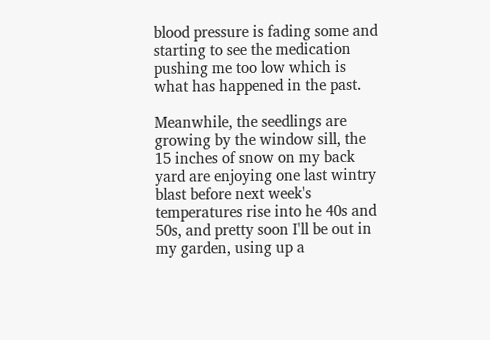blood pressure is fading some and starting to see the medication pushing me too low which is what has happened in the past.

Meanwhile, the seedlings are growing by the window sill, the 15 inches of snow on my back yard are enjoying one last wintry blast before next week's temperatures rise into he 40s and 50s, and pretty soon I'll be out in my garden, using up a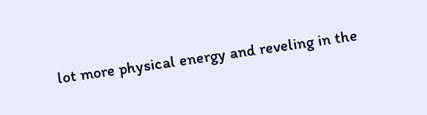lot more physical energy and reveling in the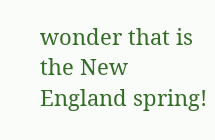wonder that is the New England spring!